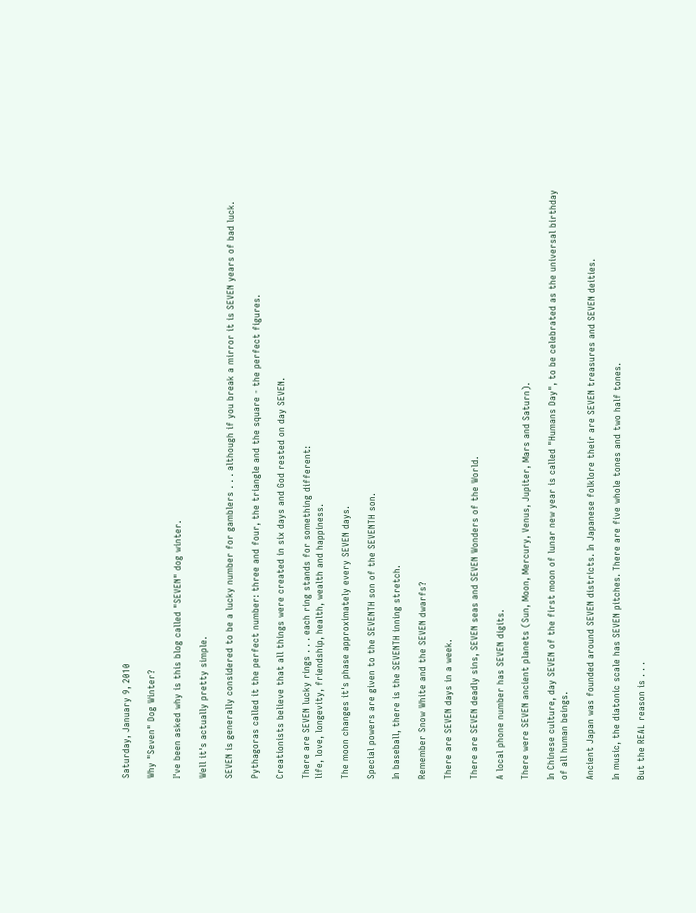Saturday, January 9, 2010

Why "Seven" Dog Winter?

I've been asked why is this blog called "SEVEN" dog winter.

Well it's actually pretty simple.

SEVEN is generally considered to be a lucky number for gamblers . . . although if you break a mirror it is SEVEN years of bad luck.

Pythagoras called it the perfect number: three and four, the triangle and the square - the perfect figures.

Creationists believe that all things were created in six days and God rested on day SEVEN.

There are SEVEN lucky rings . . . each ring stands for something different:
life, love, longevity, friendship, health, wealth and happiness.

The moon changes it's phase approximately every SEVEN days.

Special powers are given to the SEVENTH son of the SEVENTH son.

In baseball, there is the SEVENTH inning stretch.

Remember Snow White and the SEVEN dwarfs?

There are SEVEN days in a week.

There are SEVEN deadly sins, SEVEN seas and SEVEN Wonders of the World.

A local phone number has SEVEN digits.

There were SEVEN ancient planets (Sun, Moon, Mercury, Venus, Jupiter, Mars and Saturn).

In Chinese culture, day SEVEN of the first moon of lunar new year is called "Humans Day", to be celebrated as the universal birthday of all human beings.

Ancient Japan was founded around SEVEN districts. In Japanese folklore their are SEVEN treasures and SEVEN deities.

In music, the diatonic scale has SEVEN pitches. There are five whole tones and two half tones.

But the REAL reason is . . .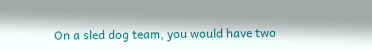On a sled dog team, you would have two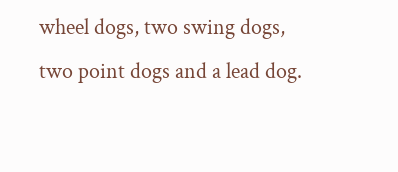wheel dogs, two swing dogs, two point dogs and a lead dog.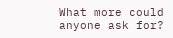What more could anyone ask for?